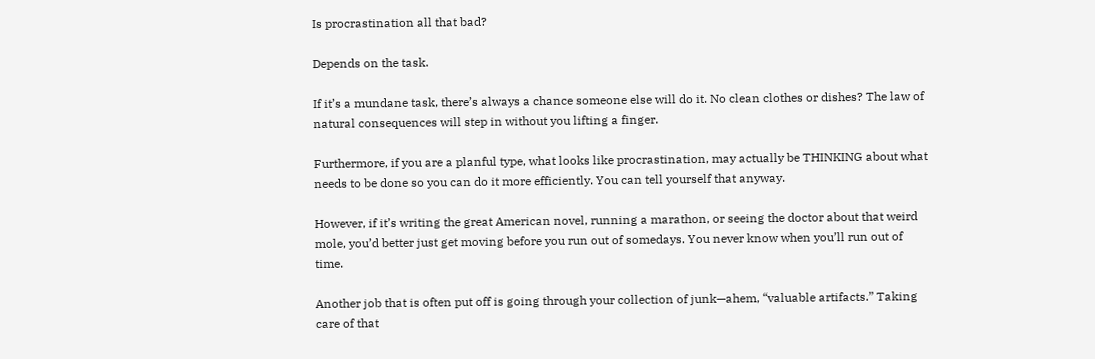Is procrastination all that bad?

Depends on the task.

If it’s a mundane task, there’s always a chance someone else will do it. No clean clothes or dishes? The law of natural consequences will step in without you lifting a finger.

Furthermore, if you are a planful type, what looks like procrastination, may actually be THINKING about what needs to be done so you can do it more efficiently. You can tell yourself that anyway.

However, if it’s writing the great American novel, running a marathon, or seeing the doctor about that weird mole, you’d better just get moving before you run out of somedays. You never know when you’ll run out of time.

Another job that is often put off is going through your collection of junk—ahem, “valuable artifacts.” Taking care of that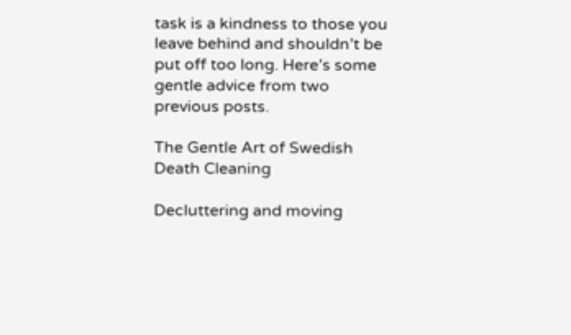task is a kindness to those you leave behind and shouldn’t be put off too long. Here’s some gentle advice from two previous posts.

The Gentle Art of Swedish Death Cleaning

Decluttering and moving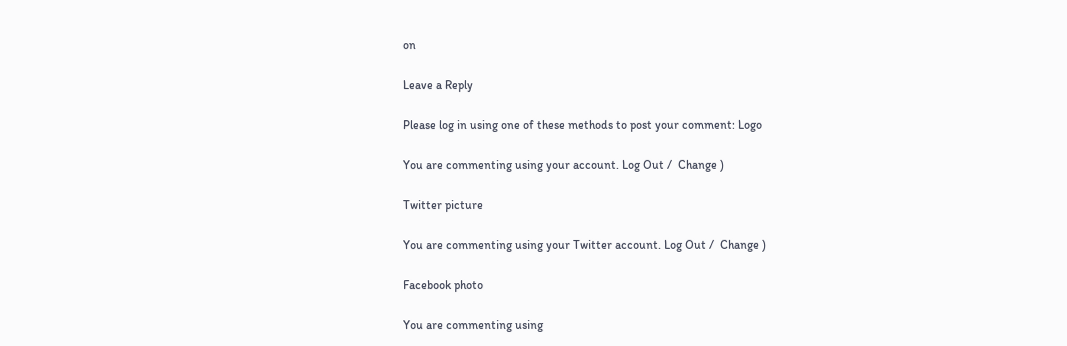on

Leave a Reply

Please log in using one of these methods to post your comment: Logo

You are commenting using your account. Log Out /  Change )

Twitter picture

You are commenting using your Twitter account. Log Out /  Change )

Facebook photo

You are commenting using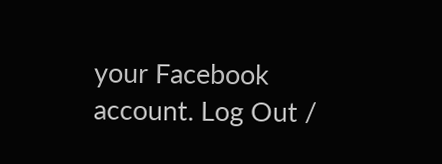your Facebook account. Log Out /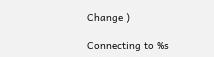Change )

Connecting to %s